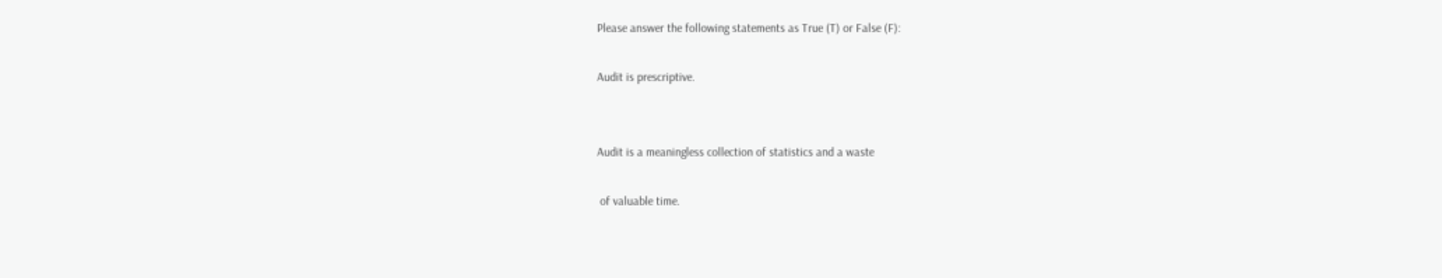Please answer the following statements as True (T) or False (F):

Audit is prescriptive.


Audit is a meaningless collection of statistics and a waste

 of valuable time.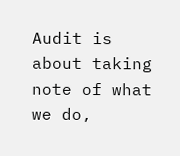Audit is about taking note of what we do,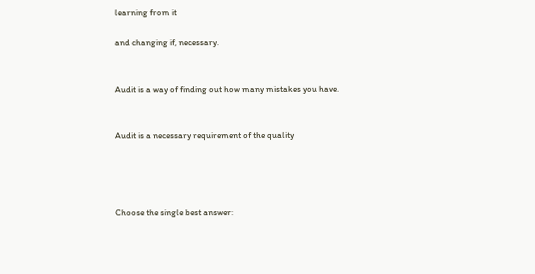learning from it

and changing if, necessary.


Audit is a way of finding out how many mistakes you have.


Audit is a necessary requirement of the quality




Choose the single best answer: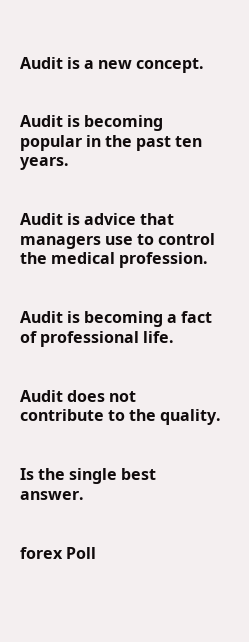Audit is a new concept.


Audit is becoming popular in the past ten years.


Audit is advice that managers use to control the medical profession.


Audit is becoming a fact of professional life.


Audit does not contribute to the quality.


Is the single best answer.


forex Poll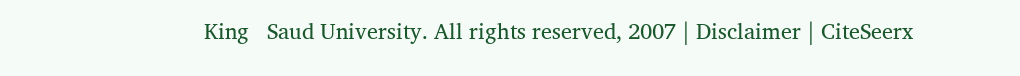King   Saud University. All rights reserved, 2007 | Disclaimer | CiteSeerx